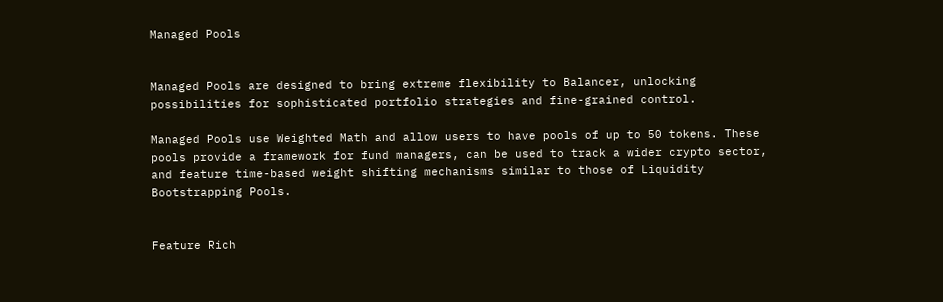Managed Pools


Managed Pools are designed to bring extreme flexibility to Balancer, unlocking possibilities for sophisticated portfolio strategies and fine-grained control.

Managed Pools use Weighted Math and allow users to have pools of up to 50 tokens. These pools provide a framework for fund managers, can be used to track a wider crypto sector, and feature time-based weight shifting mechanisms similar to those of Liquidity Bootstrapping Pools.


Feature Rich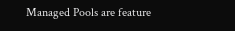Managed Pools are feature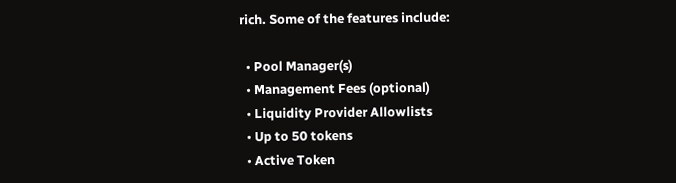rich. Some of the features include:

  • Pool Manager(s)
  • Management Fees (optional)
  • Liquidity Provider Allowlists
  • Up to 50 tokens
  • Active Token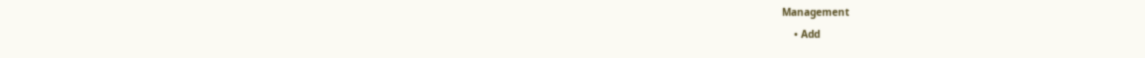Management
    • Add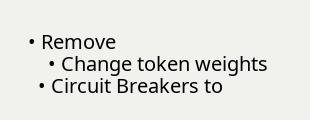• Remove
    • Change token weights
  • Circuit Breakers to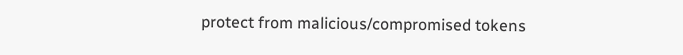protect from malicious/compromised tokens